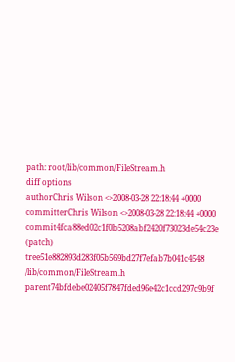path: root/lib/common/FileStream.h
diff options
authorChris Wilson <>2008-03-28 22:18:44 +0000
committerChris Wilson <>2008-03-28 22:18:44 +0000
commit4fca88ed02c1f0b5208abf2420f73023de54c23e (patch)
tree51e882893d283f05b569bd27f7efab7b041c4548 /lib/common/FileStream.h
parent74bfdebe02405f7847fded96e42c1ccd297c9b9f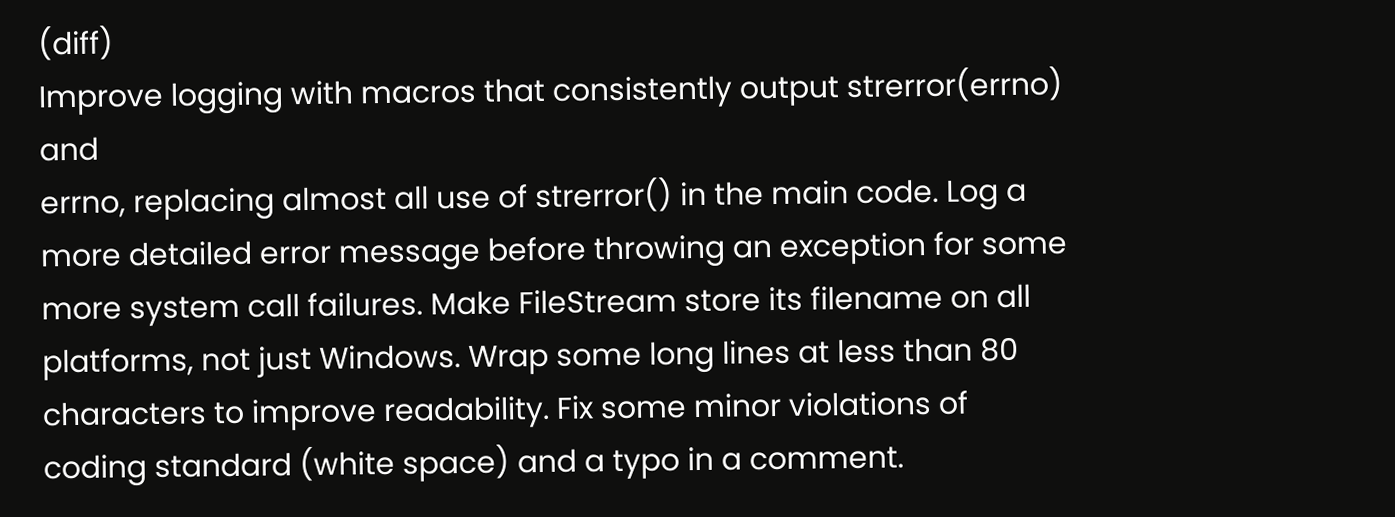(diff)
Improve logging with macros that consistently output strerror(errno) and
errno, replacing almost all use of strerror() in the main code. Log a more detailed error message before throwing an exception for some more system call failures. Make FileStream store its filename on all platforms, not just Windows. Wrap some long lines at less than 80 characters to improve readability. Fix some minor violations of coding standard (white space) and a typo in a comment.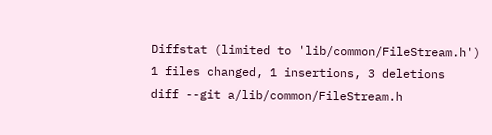Diffstat (limited to 'lib/common/FileStream.h')
1 files changed, 1 insertions, 3 deletions
diff --git a/lib/common/FileStream.h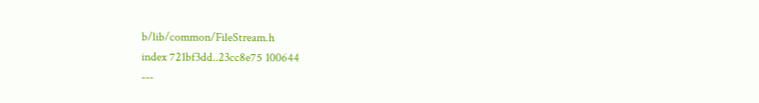b/lib/common/FileStream.h
index 721bf3dd..23cc8e75 100644
---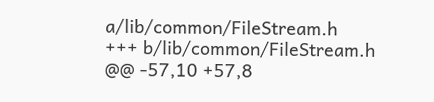a/lib/common/FileStream.h
+++ b/lib/common/FileStream.h
@@ -57,10 +57,8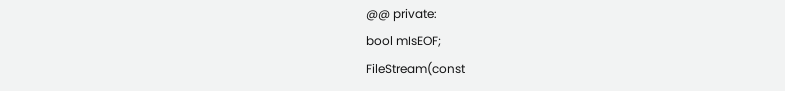@@ private:
bool mIsEOF;
FileStream(const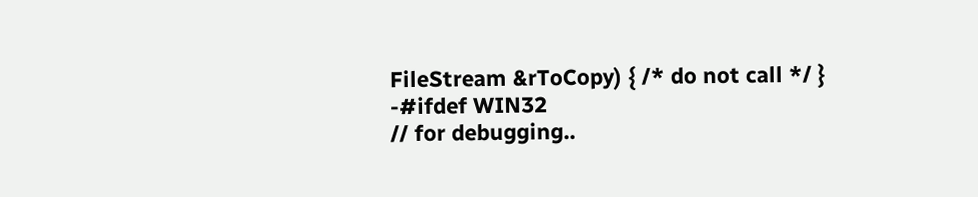FileStream &rToCopy) { /* do not call */ }
-#ifdef WIN32
// for debugging..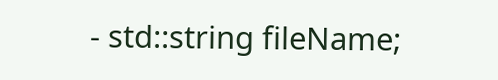- std::string fileName;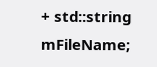+ std::string mFileName;